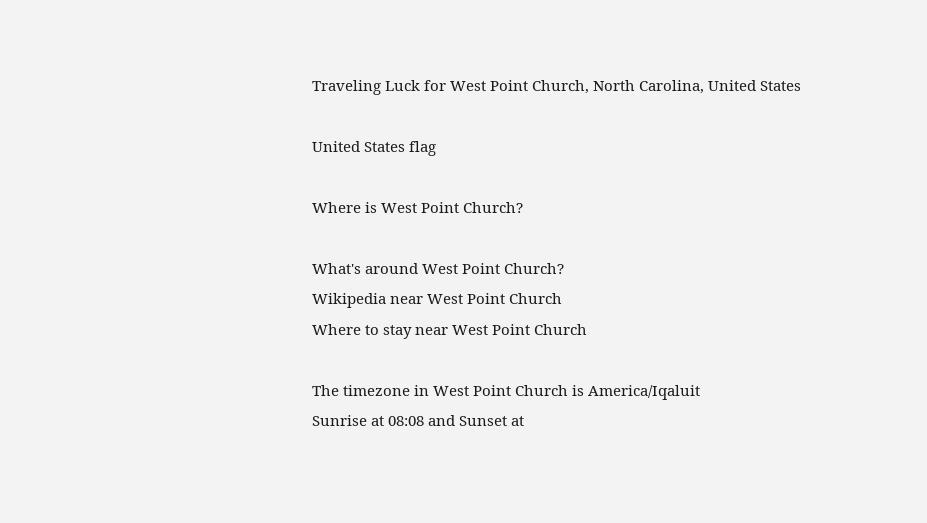Traveling Luck for West Point Church, North Carolina, United States

United States flag

Where is West Point Church?

What's around West Point Church?
Wikipedia near West Point Church
Where to stay near West Point Church

The timezone in West Point Church is America/Iqaluit
Sunrise at 08:08 and Sunset at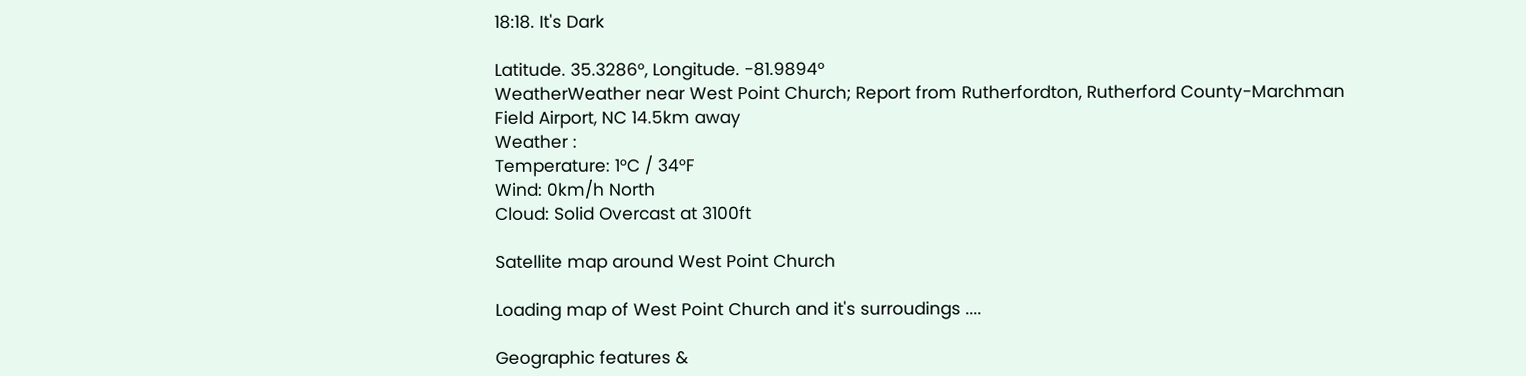18:18. It's Dark

Latitude. 35.3286°, Longitude. -81.9894°
WeatherWeather near West Point Church; Report from Rutherfordton, Rutherford County-Marchman Field Airport, NC 14.5km away
Weather :
Temperature: 1°C / 34°F
Wind: 0km/h North
Cloud: Solid Overcast at 3100ft

Satellite map around West Point Church

Loading map of West Point Church and it's surroudings ....

Geographic features &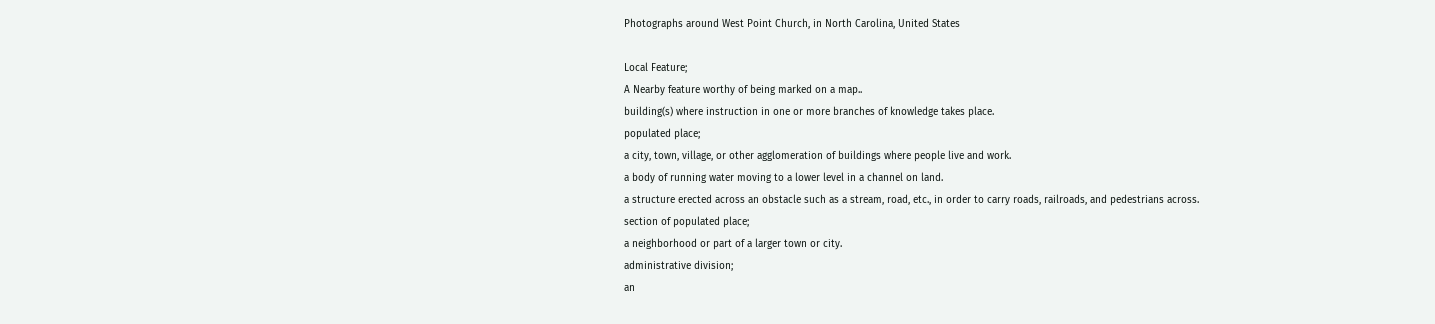Photographs around West Point Church, in North Carolina, United States

Local Feature;
A Nearby feature worthy of being marked on a map..
building(s) where instruction in one or more branches of knowledge takes place.
populated place;
a city, town, village, or other agglomeration of buildings where people live and work.
a body of running water moving to a lower level in a channel on land.
a structure erected across an obstacle such as a stream, road, etc., in order to carry roads, railroads, and pedestrians across.
section of populated place;
a neighborhood or part of a larger town or city.
administrative division;
an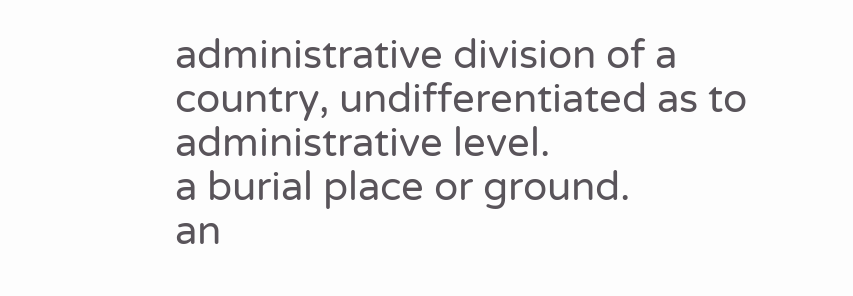administrative division of a country, undifferentiated as to administrative level.
a burial place or ground.
an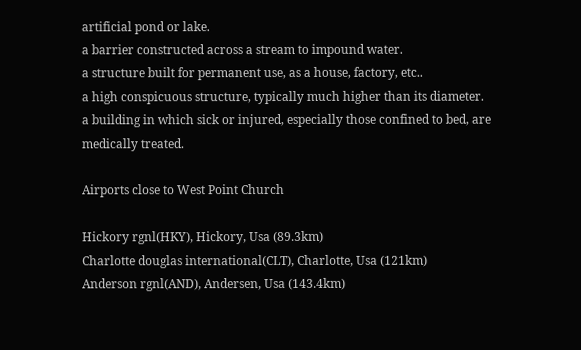artificial pond or lake.
a barrier constructed across a stream to impound water.
a structure built for permanent use, as a house, factory, etc..
a high conspicuous structure, typically much higher than its diameter.
a building in which sick or injured, especially those confined to bed, are medically treated.

Airports close to West Point Church

Hickory rgnl(HKY), Hickory, Usa (89.3km)
Charlotte douglas international(CLT), Charlotte, Usa (121km)
Anderson rgnl(AND), Andersen, Usa (143.4km)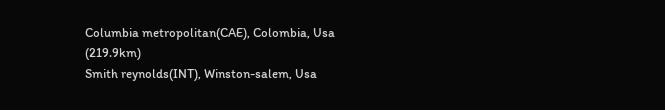Columbia metropolitan(CAE), Colombia, Usa (219.9km)
Smith reynolds(INT), Winston-salem, Usa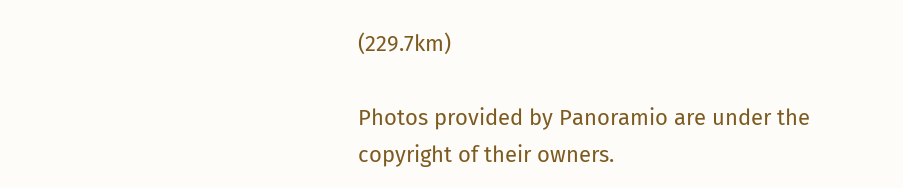(229.7km)

Photos provided by Panoramio are under the copyright of their owners.